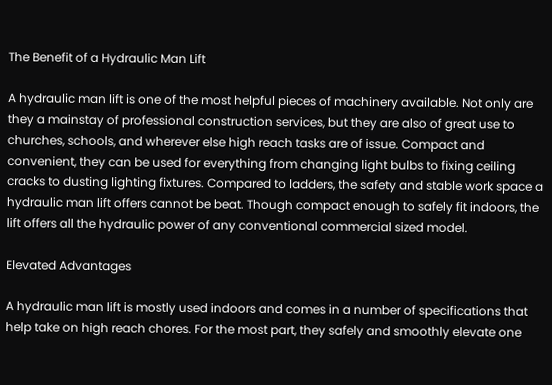The Benefit of a Hydraulic Man Lift

A hydraulic man lift is one of the most helpful pieces of machinery available. Not only are they a mainstay of professional construction services, but they are also of great use to churches, schools, and wherever else high reach tasks are of issue. Compact and convenient, they can be used for everything from changing light bulbs to fixing ceiling cracks to dusting lighting fixtures. Compared to ladders, the safety and stable work space a hydraulic man lift offers cannot be beat. Though compact enough to safely fit indoors, the lift offers all the hydraulic power of any conventional commercial sized model.

Elevated Advantages

A hydraulic man lift is mostly used indoors and comes in a number of specifications that help take on high reach chores. For the most part, they safely and smoothly elevate one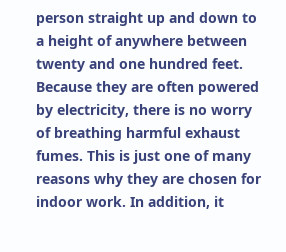person straight up and down to a height of anywhere between twenty and one hundred feet. Because they are often powered by electricity, there is no worry of breathing harmful exhaust fumes. This is just one of many reasons why they are chosen for indoor work. In addition, it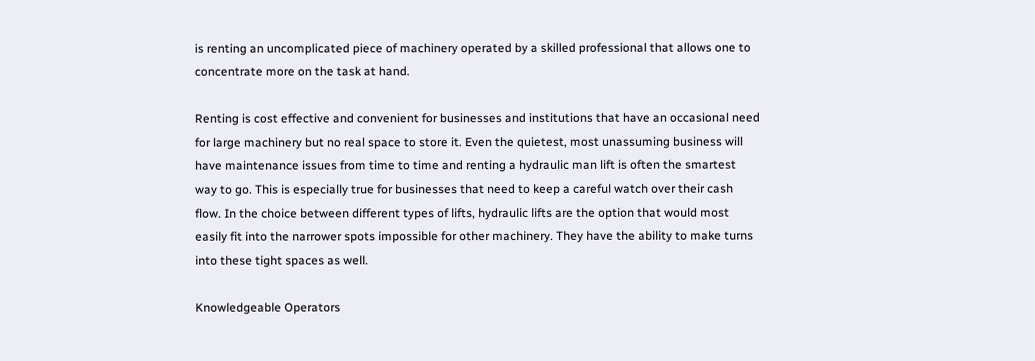is renting an uncomplicated piece of machinery operated by a skilled professional that allows one to concentrate more on the task at hand.

Renting is cost effective and convenient for businesses and institutions that have an occasional need for large machinery but no real space to store it. Even the quietest, most unassuming business will have maintenance issues from time to time and renting a hydraulic man lift is often the smartest way to go. This is especially true for businesses that need to keep a careful watch over their cash flow. In the choice between different types of lifts, hydraulic lifts are the option that would most easily fit into the narrower spots impossible for other machinery. They have the ability to make turns into these tight spaces as well.

Knowledgeable Operators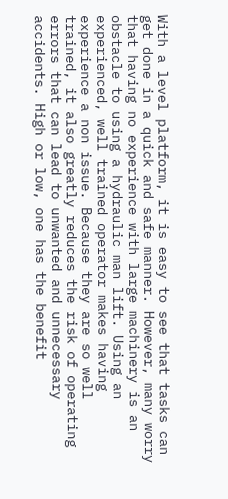With a level platform, it is easy to see that tasks can get done in a quick and safe manner. However, many worry that having no experience with large machinery is an obstacle to using a hydraulic man lift. Using an experienced, well trained operator makes having experience a non issue. Because they are so well trained, it also greatly reduces the risk of operating errors that can lead to unwanted and unnecessary accidents. High or low, one has the benefit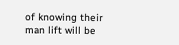of knowing their man lift will be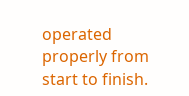operated properly from start to finish.